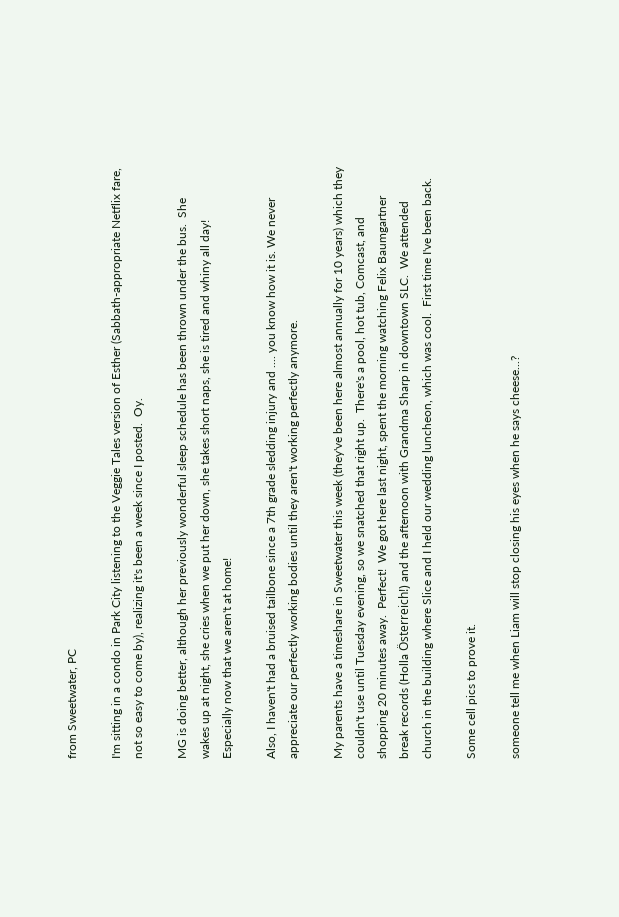from Sweetwater, PC

I'm sitting in a condo in Park City listening to the Veggie Tales version of Esther (Sabbath-appropriate Netflix fare, not so easy to come by), realizing it's been a week since I posted.  Oy.

MG is doing better, although her previously wonderful sleep schedule has been thrown under the bus.  She wakes up at night, she cries when we put her down, she takes short naps, she is tired and whiny all day!  Especially now that we aren't at home!

Also, I haven't had a bruised tailbone since a 7th grade sledding injury and .... you know how it is. We never appreciate our perfectly working bodies until they aren't working perfectly anymore.

My parents have a timeshare in Sweetwater this week (they've been here almost annually for 10 years) which they couldn't use until Tuesday evening, so we snatched that right up.  There's a pool, hot tub, Comcast, and shopping 20 minutes away.  Perfect!  We got here last night, spent the morning watching Felix Baumgartner break records (Holla Österreich!) and the afternoon with Grandma Sharp in downtown SLC.  We attended church in the building where Slice and I held our wedding luncheon, which was cool.  First time I've been back.

Some cell pics to prove it.

someone tell me when Liam will stop closing his eyes when he says cheese...?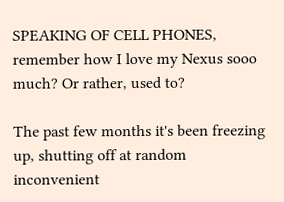SPEAKING OF CELL PHONES,  remember how I love my Nexus sooo much? Or rather, used to?

The past few months it's been freezing up, shutting off at random inconvenient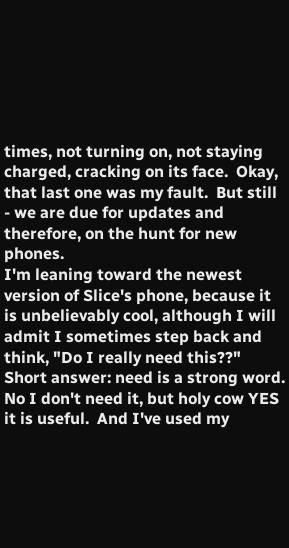times, not turning on, not staying charged, cracking on its face.  Okay, that last one was my fault.  But still - we are due for updates and therefore, on the hunt for new phones.
I'm leaning toward the newest version of Slice's phone, because it is unbelievably cool, although I will admit I sometimes step back and think, "Do I really need this??"
Short answer: need is a strong word.  No I don't need it, but holy cow YES it is useful.  And I've used my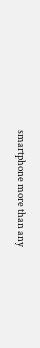smartphone more than any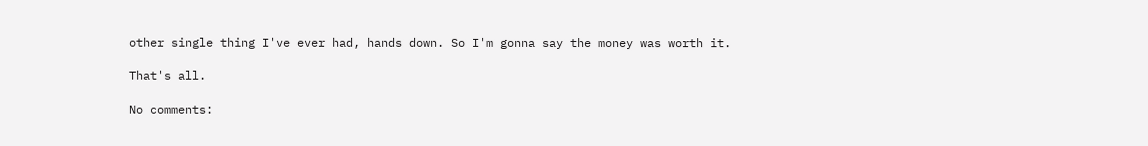other single thing I've ever had, hands down. So I'm gonna say the money was worth it.

That's all.

No comments: